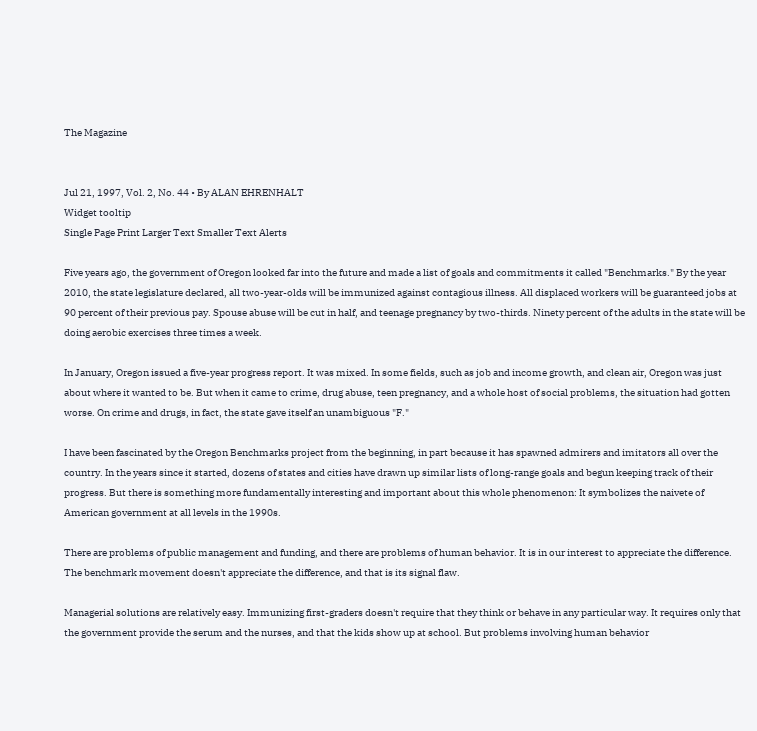The Magazine


Jul 21, 1997, Vol. 2, No. 44 • By ALAN EHRENHALT
Widget tooltip
Single Page Print Larger Text Smaller Text Alerts

Five years ago, the government of Oregon looked far into the future and made a list of goals and commitments it called "Benchmarks." By the year 2010, the state legislature declared, all two-year-olds will be immunized against contagious illness. All displaced workers will be guaranteed jobs at 90 percent of their previous pay. Spouse abuse will be cut in half, and teenage pregnancy by two-thirds. Ninety percent of the adults in the state will be doing aerobic exercises three times a week.

In January, Oregon issued a five-year progress report. It was mixed. In some fields, such as job and income growth, and clean air, Oregon was just about where it wanted to be. But when it came to crime, drug abuse, teen pregnancy, and a whole host of social problems, the situation had gotten worse. On crime and drugs, in fact, the state gave itself an unambiguous "F."

I have been fascinated by the Oregon Benchmarks project from the beginning, in part because it has spawned admirers and imitators all over the country. In the years since it started, dozens of states and cities have drawn up similar lists of long-range goals and begun keeping track of their progress. But there is something more fundamentally interesting and important about this whole phenomenon: It symbolizes the naivete of American government at all levels in the 1990s.

There are problems of public management and funding, and there are problems of human behavior. It is in our interest to appreciate the difference. The benchmark movement doesn't appreciate the difference, and that is its signal flaw.

Managerial solutions are relatively easy. Immunizing first-graders doesn't require that they think or behave in any particular way. It requires only that the government provide the serum and the nurses, and that the kids show up at school. But problems involving human behavior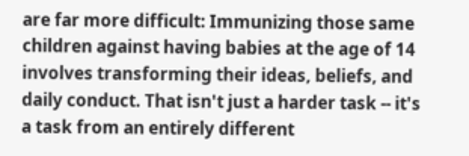are far more difficult: Immunizing those same children against having babies at the age of 14 involves transforming their ideas, beliefs, and daily conduct. That isn't just a harder task -- it's a task from an entirely different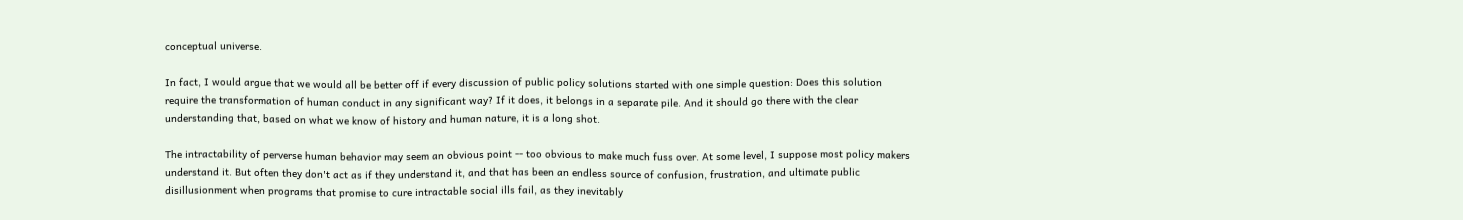conceptual universe.

In fact, I would argue that we would all be better off if every discussion of public policy solutions started with one simple question: Does this solution require the transformation of human conduct in any significant way? If it does, it belongs in a separate pile. And it should go there with the clear understanding that, based on what we know of history and human nature, it is a long shot.

The intractability of perverse human behavior may seem an obvious point -- too obvious to make much fuss over. At some level, I suppose most policy makers understand it. But often they don't act as if they understand it, and that has been an endless source of confusion, frustration, and ultimate public disillusionment when programs that promise to cure intractable social ills fail, as they inevitably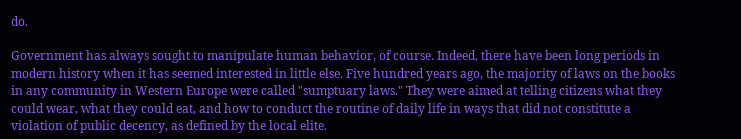do.

Government has always sought to manipulate human behavior, of course. Indeed, there have been long periods in modern history when it has seemed interested in little else. Five hundred years ago, the majority of laws on the books in any community in Western Europe were called "sumptuary laws." They were aimed at telling citizens what they could wear, what they could eat, and how to conduct the routine of daily life in ways that did not constitute a violation of public decency, as defined by the local elite.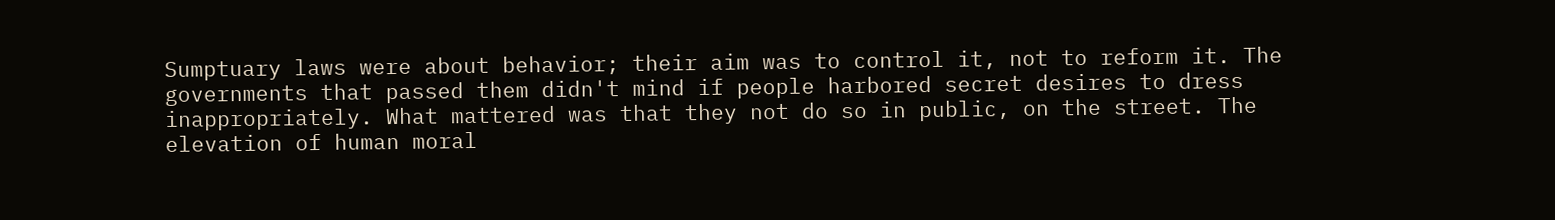Sumptuary laws were about behavior; their aim was to control it, not to reform it. The governments that passed them didn't mind if people harbored secret desires to dress inappropriately. What mattered was that they not do so in public, on the street. The elevation of human moral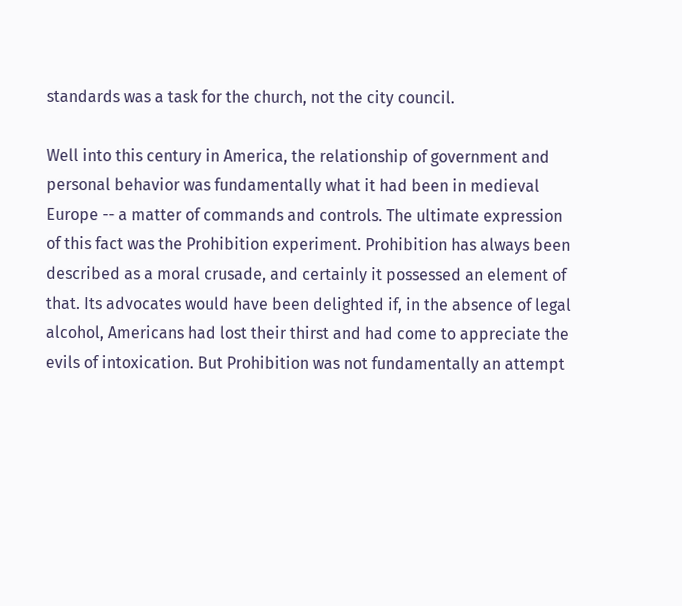standards was a task for the church, not the city council.

Well into this century in America, the relationship of government and personal behavior was fundamentally what it had been in medieval Europe -- a matter of commands and controls. The ultimate expression of this fact was the Prohibition experiment. Prohibition has always been described as a moral crusade, and certainly it possessed an element of that. Its advocates would have been delighted if, in the absence of legal alcohol, Americans had lost their thirst and had come to appreciate the evils of intoxication. But Prohibition was not fundamentally an attempt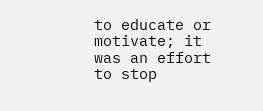to educate or motivate; it was an effort to stop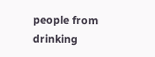people from drinking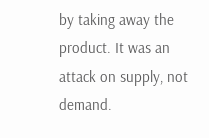by taking away the product. It was an attack on supply, not demand.